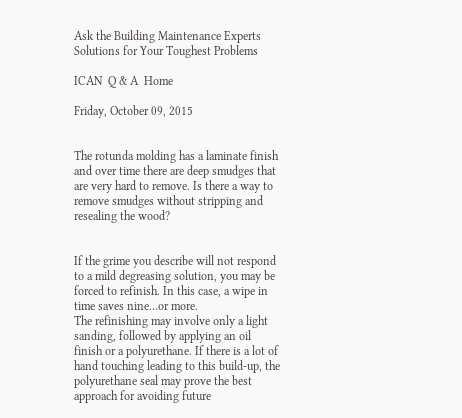Ask the Building Maintenance Experts
Solutions for Your Toughest Problems

ICAN  Q & A  Home

Friday, October 09, 2015


The rotunda molding has a laminate finish and over time there are deep smudges that are very hard to remove. Is there a way to remove smudges without stripping and resealing the wood?


If the grime you describe will not respond to a mild degreasing solution, you may be forced to refinish. In this case, a wipe in time saves nine…or more.
The refinishing may involve only a light sanding, followed by applying an oil finish or a polyurethane. If there is a lot of hand touching leading to this build-up, the polyurethane seal may prove the best approach for avoiding future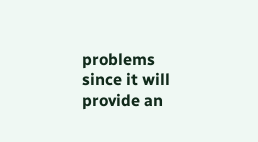problems since it will provide an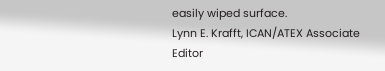easily wiped surface.
Lynn E. Krafft, ICAN/ATEX Associate Editor